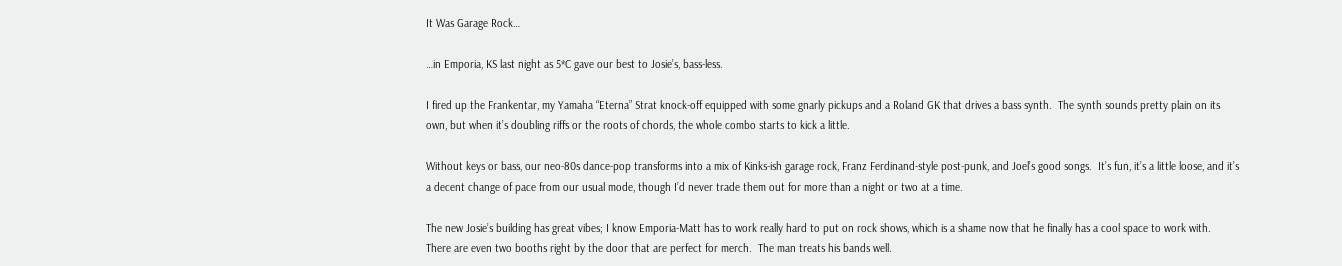It Was Garage Rock…

…in Emporia, KS last night as 5*C gave our best to Josie’s, bass-less.

I fired up the Frankentar, my Yamaha “Eterna” Strat knock-off equipped with some gnarly pickups and a Roland GK that drives a bass synth.  The synth sounds pretty plain on its own, but when it’s doubling riffs or the roots of chords, the whole combo starts to kick a little.

Without keys or bass, our neo-80s dance-pop transforms into a mix of Kinks-ish garage rock, Franz Ferdinand-style post-punk, and Joel’s good songs.  It’s fun, it’s a little loose, and it’s a decent change of pace from our usual mode, though I’d never trade them out for more than a night or two at a time.

The new Josie’s building has great vibes; I know Emporia-Matt has to work really hard to put on rock shows, which is a shame now that he finally has a cool space to work with.  There are even two booths right by the door that are perfect for merch.  The man treats his bands well.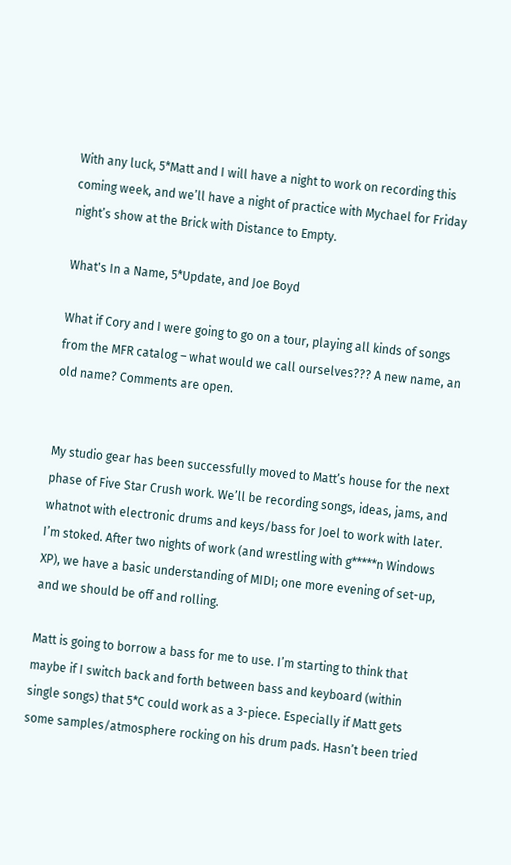With any luck, 5*Matt and I will have a night to work on recording this coming week, and we’ll have a night of practice with Mychael for Friday night’s show at the Brick with Distance to Empty.

What's In a Name, 5*Update, and Joe Boyd

What if Cory and I were going to go on a tour, playing all kinds of songs from the MFR catalog – what would we call ourselves??? A new name, an old name? Comments are open.


My studio gear has been successfully moved to Matt’s house for the next phase of Five Star Crush work. We’ll be recording songs, ideas, jams, and whatnot with electronic drums and keys/bass for Joel to work with later. I’m stoked. After two nights of work (and wrestling with g*****n Windows XP), we have a basic understanding of MIDI; one more evening of set-up, and we should be off and rolling.

Matt is going to borrow a bass for me to use. I’m starting to think that maybe if I switch back and forth between bass and keyboard (within single songs) that 5*C could work as a 3-piece. Especially if Matt gets some samples/atmosphere rocking on his drum pads. Hasn’t been tried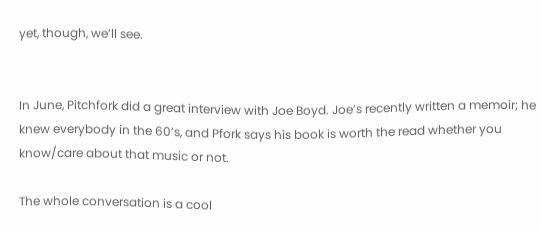yet, though, we’ll see.


In June, Pitchfork did a great interview with Joe Boyd. Joe’s recently written a memoir; he knew everybody in the 60’s, and Pfork says his book is worth the read whether you know/care about that music or not.

The whole conversation is a cool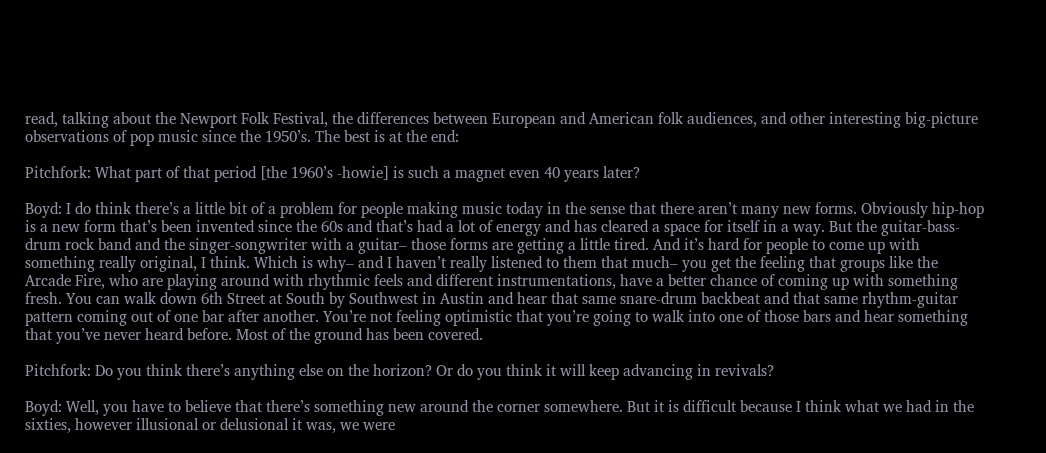read, talking about the Newport Folk Festival, the differences between European and American folk audiences, and other interesting big-picture observations of pop music since the 1950’s. The best is at the end:

Pitchfork: What part of that period [the 1960’s -howie] is such a magnet even 40 years later?

Boyd: I do think there’s a little bit of a problem for people making music today in the sense that there aren’t many new forms. Obviously hip-hop is a new form that’s been invented since the 60s and that’s had a lot of energy and has cleared a space for itself in a way. But the guitar-bass-drum rock band and the singer-songwriter with a guitar– those forms are getting a little tired. And it’s hard for people to come up with something really original, I think. Which is why– and I haven’t really listened to them that much– you get the feeling that groups like the Arcade Fire, who are playing around with rhythmic feels and different instrumentations, have a better chance of coming up with something fresh. You can walk down 6th Street at South by Southwest in Austin and hear that same snare-drum backbeat and that same rhythm-guitar pattern coming out of one bar after another. You’re not feeling optimistic that you’re going to walk into one of those bars and hear something that you’ve never heard before. Most of the ground has been covered.

Pitchfork: Do you think there’s anything else on the horizon? Or do you think it will keep advancing in revivals?

Boyd: Well, you have to believe that there’s something new around the corner somewhere. But it is difficult because I think what we had in the sixties, however illusional or delusional it was, we were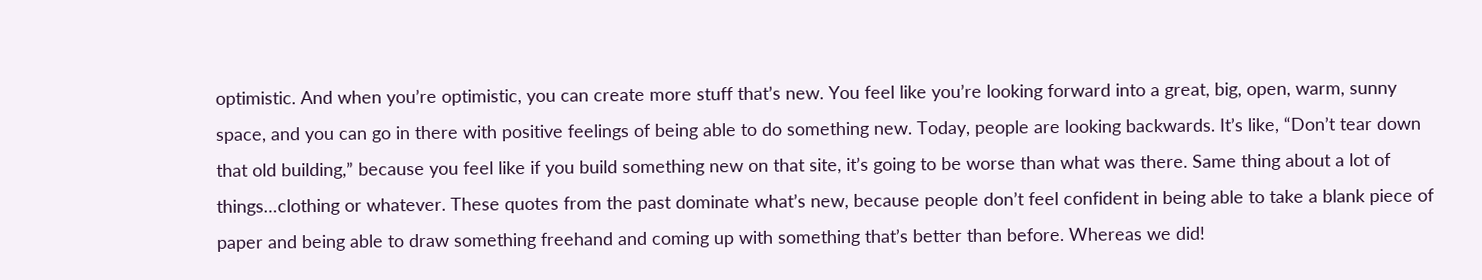optimistic. And when you’re optimistic, you can create more stuff that’s new. You feel like you’re looking forward into a great, big, open, warm, sunny space, and you can go in there with positive feelings of being able to do something new. Today, people are looking backwards. It’s like, “Don’t tear down that old building,” because you feel like if you build something new on that site, it’s going to be worse than what was there. Same thing about a lot of things…clothing or whatever. These quotes from the past dominate what’s new, because people don’t feel confident in being able to take a blank piece of paper and being able to draw something freehand and coming up with something that’s better than before. Whereas we did!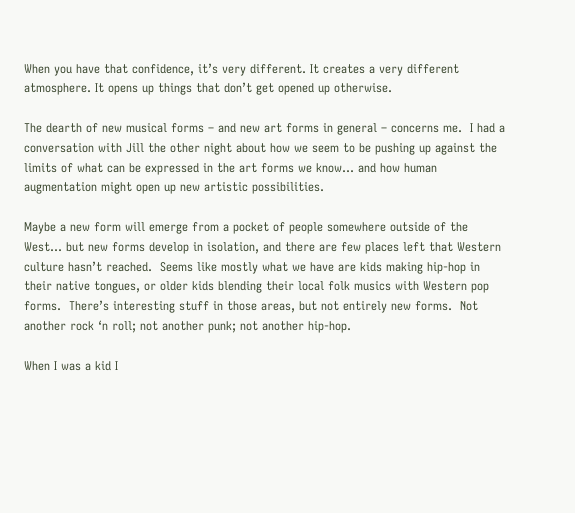When you have that confidence, it’s very different. It creates a very different atmosphere. It opens up things that don’t get opened up otherwise.

The dearth of new musical forms – and new art forms in general – concerns me.  I had a conversation with Jill the other night about how we seem to be pushing up against the limits of what can be expressed in the art forms we know… and how human augmentation might open up new artistic possibilities.

Maybe a new form will emerge from a pocket of people somewhere outside of the West… but new forms develop in isolation, and there are few places left that Western culture hasn’t reached.  Seems like mostly what we have are kids making hip-hop in their native tongues, or older kids blending their local folk musics with Western pop forms.  There’s interesting stuff in those areas, but not entirely new forms.  Not another rock ‘n roll; not another punk; not another hip-hop.

When I was a kid I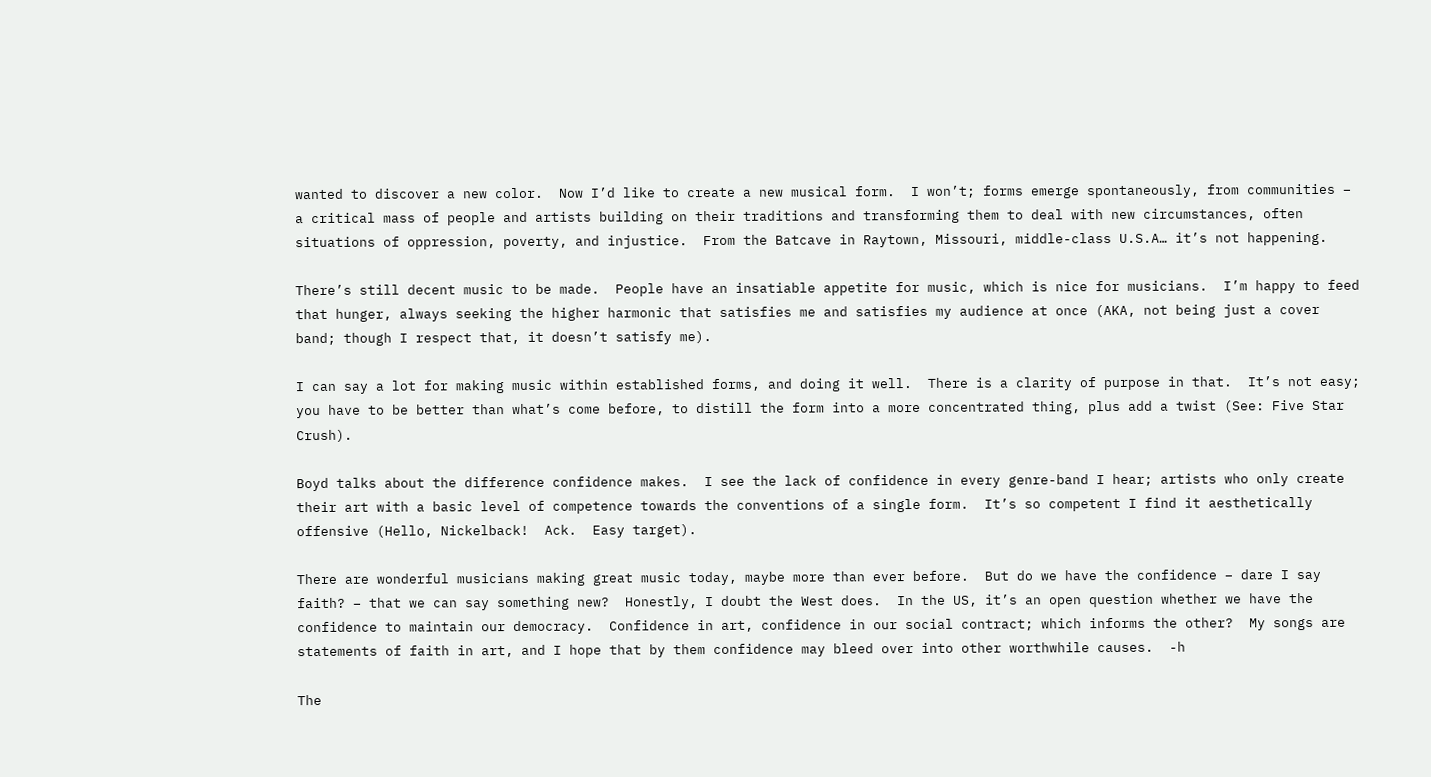wanted to discover a new color.  Now I’d like to create a new musical form.  I won’t; forms emerge spontaneously, from communities – a critical mass of people and artists building on their traditions and transforming them to deal with new circumstances, often situations of oppression, poverty, and injustice.  From the Batcave in Raytown, Missouri, middle-class U.S.A… it’s not happening.

There’s still decent music to be made.  People have an insatiable appetite for music, which is nice for musicians.  I’m happy to feed that hunger, always seeking the higher harmonic that satisfies me and satisfies my audience at once (AKA, not being just a cover band; though I respect that, it doesn’t satisfy me).

I can say a lot for making music within established forms, and doing it well.  There is a clarity of purpose in that.  It’s not easy; you have to be better than what’s come before, to distill the form into a more concentrated thing, plus add a twist (See: Five Star Crush).

Boyd talks about the difference confidence makes.  I see the lack of confidence in every genre-band I hear; artists who only create their art with a basic level of competence towards the conventions of a single form.  It’s so competent I find it aesthetically offensive (Hello, Nickelback!  Ack.  Easy target).

There are wonderful musicians making great music today, maybe more than ever before.  But do we have the confidence – dare I say faith? – that we can say something new?  Honestly, I doubt the West does.  In the US, it’s an open question whether we have the confidence to maintain our democracy.  Confidence in art, confidence in our social contract; which informs the other?  My songs are statements of faith in art, and I hope that by them confidence may bleed over into other worthwhile causes.  -h

The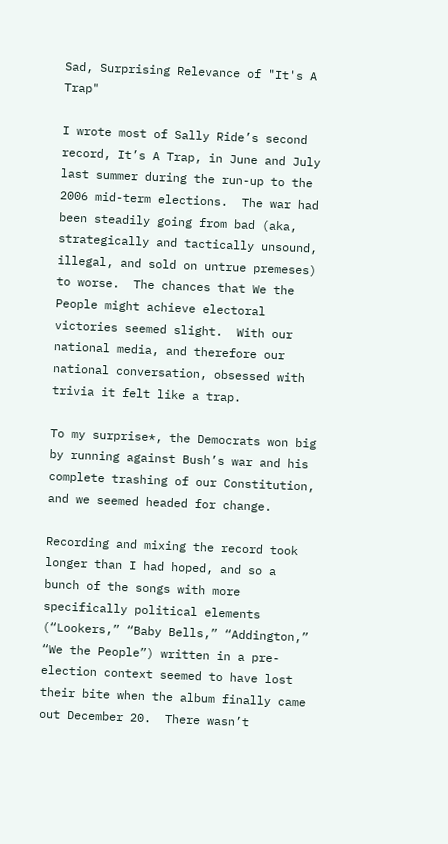Sad, Surprising Relevance of "It's A Trap"

I wrote most of Sally Ride’s second record, It’s A Trap, in June and July last summer during the run-up to the 2006 mid-term elections.  The war had been steadily going from bad (aka, strategically and tactically unsound, illegal, and sold on untrue premeses) to worse.  The chances that We the People might achieve electoral victories seemed slight.  With our national media, and therefore our national conversation, obsessed with trivia it felt like a trap.

To my surprise*, the Democrats won big by running against Bush’s war and his complete trashing of our Constitution, and we seemed headed for change.

Recording and mixing the record took longer than I had hoped, and so a bunch of the songs with more specifically political elements (“Lookers,” “Baby Bells,” “Addington,” “We the People”) written in a pre-election context seemed to have lost their bite when the album finally came out December 20.  There wasn’t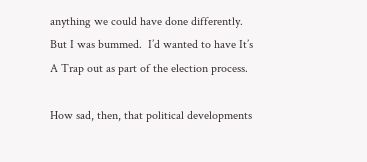anything we could have done differently.  But I was bummed.  I’d wanted to have It’s A Trap out as part of the election process.

How sad, then, that political developments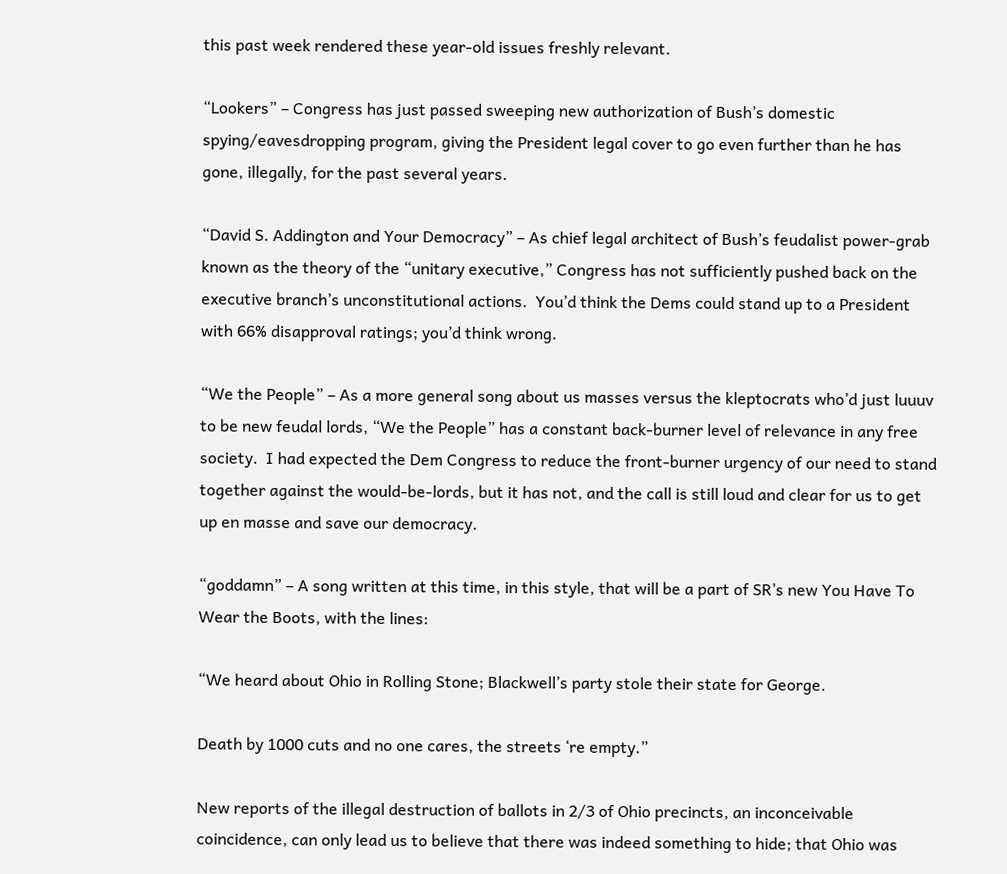this past week rendered these year-old issues freshly relevant.

“Lookers” – Congress has just passed sweeping new authorization of Bush’s domestic spying/eavesdropping program, giving the President legal cover to go even further than he has gone, illegally, for the past several years.

“David S. Addington and Your Democracy” – As chief legal architect of Bush’s feudalist power-grab known as the theory of the “unitary executive,” Congress has not sufficiently pushed back on the executive branch’s unconstitutional actions.  You’d think the Dems could stand up to a President with 66% disapproval ratings; you’d think wrong.

“We the People” – As a more general song about us masses versus the kleptocrats who’d just luuuv to be new feudal lords, “We the People” has a constant back-burner level of relevance in any free society.  I had expected the Dem Congress to reduce the front-burner urgency of our need to stand together against the would-be-lords, but it has not, and the call is still loud and clear for us to get up en masse and save our democracy.

“goddamn” – A song written at this time, in this style, that will be a part of SR’s new You Have To Wear the Boots, with the lines:

“We heard about Ohio in Rolling Stone; Blackwell’s party stole their state for George.

Death by 1000 cuts and no one cares, the streets ‘re empty.”

New reports of the illegal destruction of ballots in 2/3 of Ohio precincts, an inconceivable coincidence, can only lead us to believe that there was indeed something to hide; that Ohio was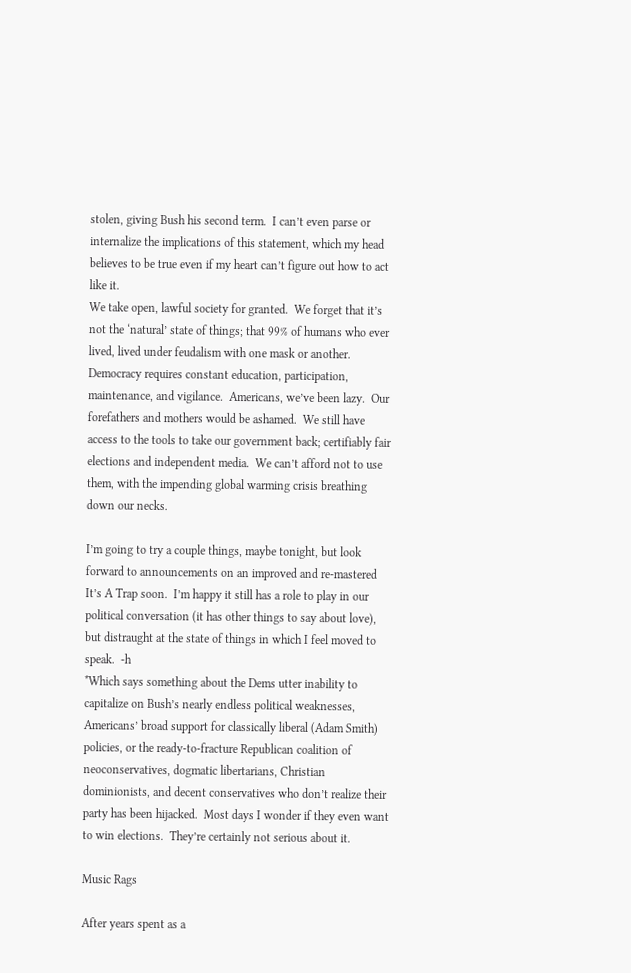stolen, giving Bush his second term.  I can’t even parse or internalize the implications of this statement, which my head believes to be true even if my heart can’t figure out how to act like it.
We take open, lawful society for granted.  We forget that it’s not the ‘natural’ state of things; that 99% of humans who ever lived, lived under feudalism with one mask or another.  Democracy requires constant education, participation, maintenance, and vigilance.  Americans, we’ve been lazy.  Our forefathers and mothers would be ashamed.  We still have access to the tools to take our government back; certifiably fair elections and independent media.  We can’t afford not to use them, with the impending global warming crisis breathing down our necks.

I’m going to try a couple things, maybe tonight, but look forward to announcements on an improved and re-mastered It’s A Trap soon.  I’m happy it still has a role to play in our political conversation (it has other things to say about love), but distraught at the state of things in which I feel moved to speak.  -h
*Which says something about the Dems utter inability to capitalize on Bush’s nearly endless political weaknesses, Americans’ broad support for classically liberal (Adam Smith) policies, or the ready-to-fracture Republican coalition of neoconservatives, dogmatic libertarians, Christian dominionists, and decent conservatives who don’t realize their party has been hijacked.  Most days I wonder if they even want to win elections.  They’re certainly not serious about it.

Music Rags

After years spent as a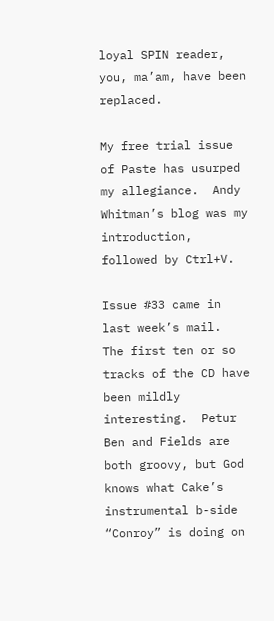loyal SPIN reader, you, ma’am, have been replaced.

My free trial issue of Paste has usurped my allegiance.  Andy Whitman’s blog was my introduction, followed by Ctrl+V.

Issue #33 came in last week’s mail.  The first ten or so tracks of the CD have been mildly interesting.  Petur Ben and Fields are both groovy, but God knows what Cake’s instrumental b-side “Conroy” is doing on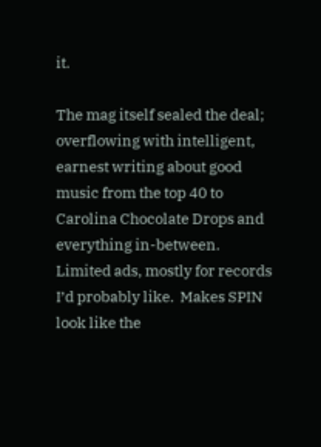it.

The mag itself sealed the deal; overflowing with intelligent, earnest writing about good music from the top 40 to Carolina Chocolate Drops and everything in-between.  Limited ads, mostly for records I’d probably like.  Makes SPIN look like the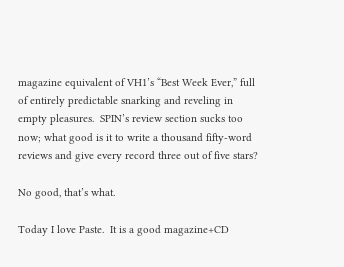magazine equivalent of VH1’s “Best Week Ever,” full of entirely predictable snarking and reveling in empty pleasures.  SPIN’s review section sucks too now; what good is it to write a thousand fifty-word reviews and give every record three out of five stars?

No good, that’s what.

Today I love Paste.  It is a good magazine+CD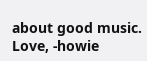about good music.  Love, -howie